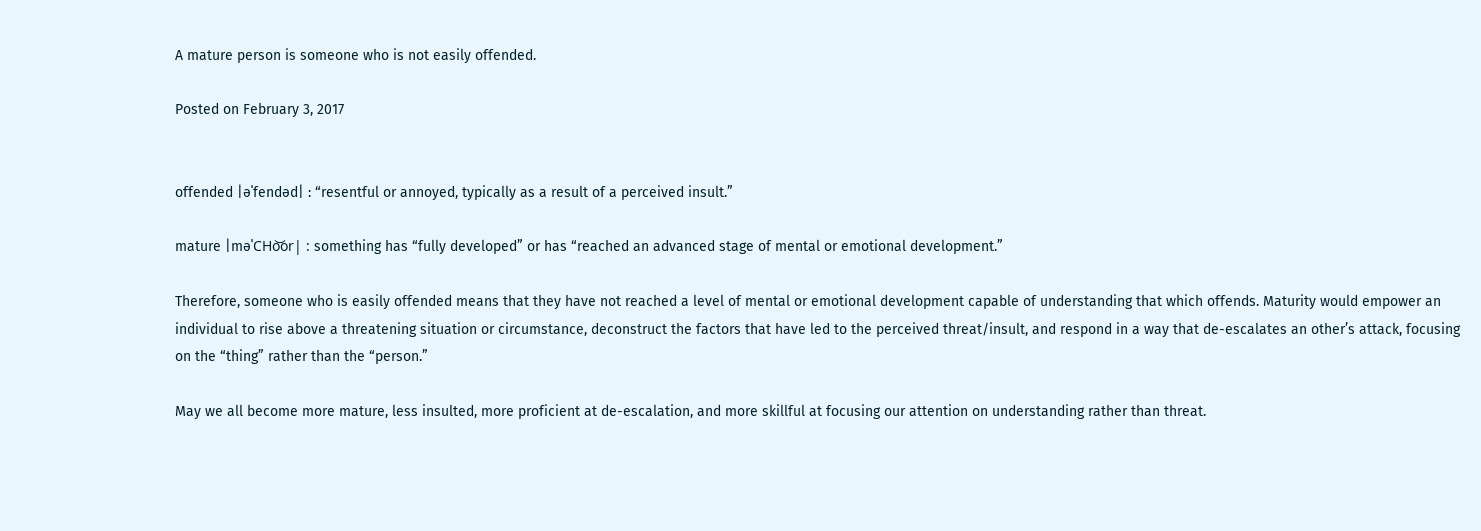A mature person is someone who is not easily offended.

Posted on February 3, 2017


offended |əˈfendəd| : “resentful or annoyed, typically as a result of a perceived insult.”

mature |məˈCHo͝or| : something has “fully developed” or has “reached an advanced stage of mental or emotional development.”

Therefore, someone who is easily offended means that they have not reached a level of mental or emotional development capable of understanding that which offends. Maturity would empower an individual to rise above a threatening situation or circumstance, deconstruct the factors that have led to the perceived threat/insult, and respond in a way that de-escalates an other’s attack, focusing on the “thing” rather than the “person.”

May we all become more mature, less insulted, more proficient at de-escalation, and more skillful at focusing our attention on understanding rather than threat.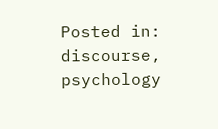Posted in: discourse, psychology